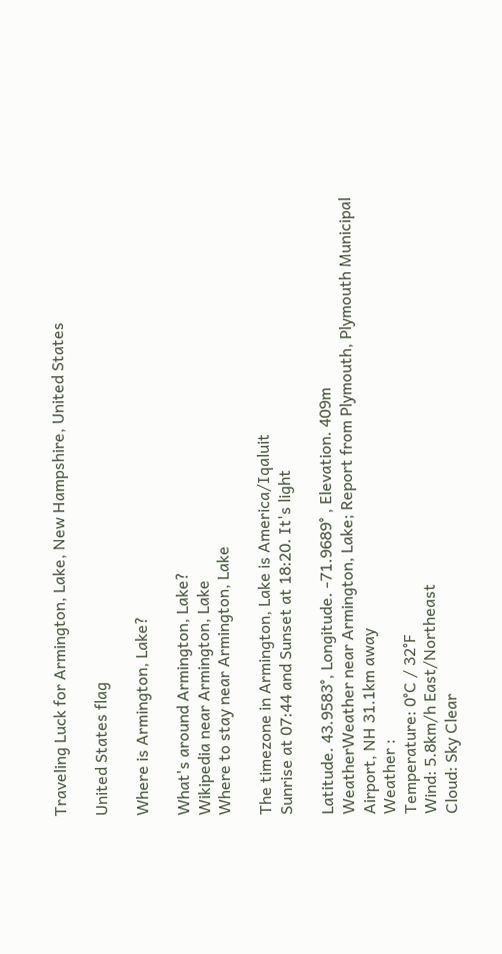Traveling Luck for Armington, Lake, New Hampshire, United States

United States flag

Where is Armington, Lake?

What's around Armington, Lake?
Wikipedia near Armington, Lake
Where to stay near Armington, Lake

The timezone in Armington, Lake is America/Iqaluit
Sunrise at 07:44 and Sunset at 18:20. It's light

Latitude. 43.9583°, Longitude. -71.9689° , Elevation. 409m
WeatherWeather near Armington, Lake; Report from Plymouth, Plymouth Municipal Airport, NH 31.1km away
Weather :
Temperature: 0°C / 32°F
Wind: 5.8km/h East/Northeast
Cloud: Sky Clear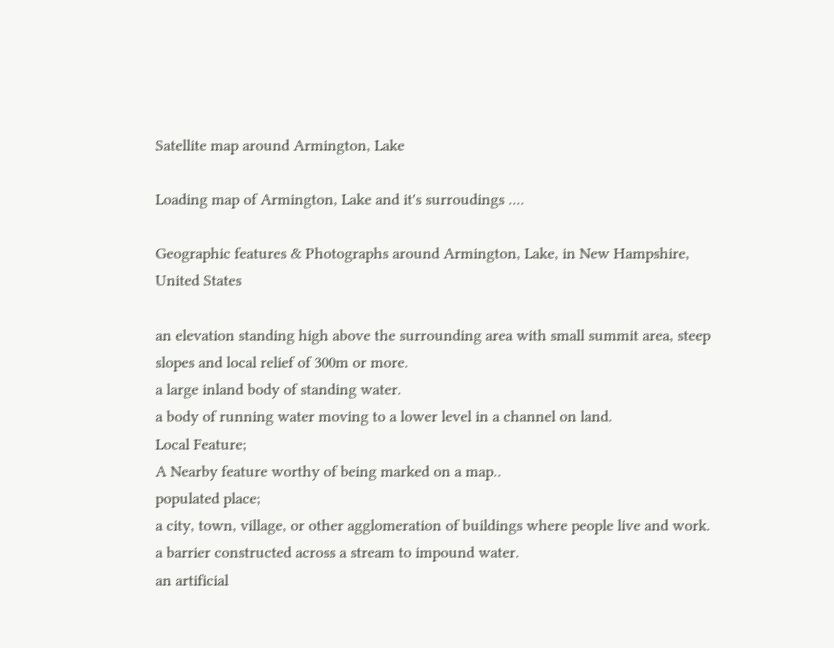Satellite map around Armington, Lake

Loading map of Armington, Lake and it's surroudings ....

Geographic features & Photographs around Armington, Lake, in New Hampshire, United States

an elevation standing high above the surrounding area with small summit area, steep slopes and local relief of 300m or more.
a large inland body of standing water.
a body of running water moving to a lower level in a channel on land.
Local Feature;
A Nearby feature worthy of being marked on a map..
populated place;
a city, town, village, or other agglomeration of buildings where people live and work.
a barrier constructed across a stream to impound water.
an artificial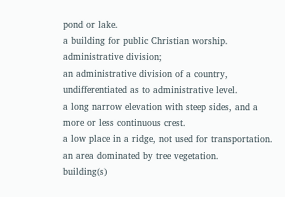pond or lake.
a building for public Christian worship.
administrative division;
an administrative division of a country, undifferentiated as to administrative level.
a long narrow elevation with steep sides, and a more or less continuous crest.
a low place in a ridge, not used for transportation.
an area dominated by tree vegetation.
building(s)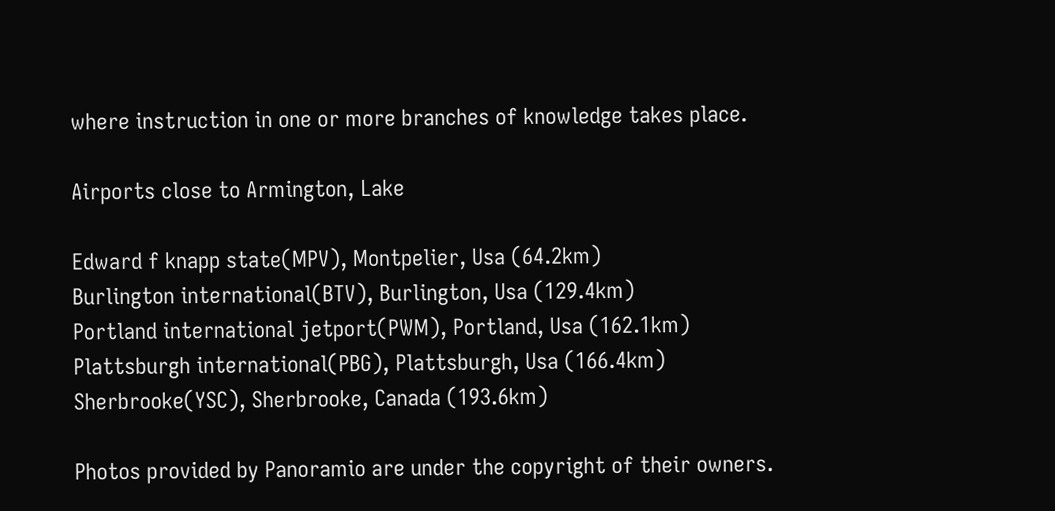where instruction in one or more branches of knowledge takes place.

Airports close to Armington, Lake

Edward f knapp state(MPV), Montpelier, Usa (64.2km)
Burlington international(BTV), Burlington, Usa (129.4km)
Portland international jetport(PWM), Portland, Usa (162.1km)
Plattsburgh international(PBG), Plattsburgh, Usa (166.4km)
Sherbrooke(YSC), Sherbrooke, Canada (193.6km)

Photos provided by Panoramio are under the copyright of their owners.